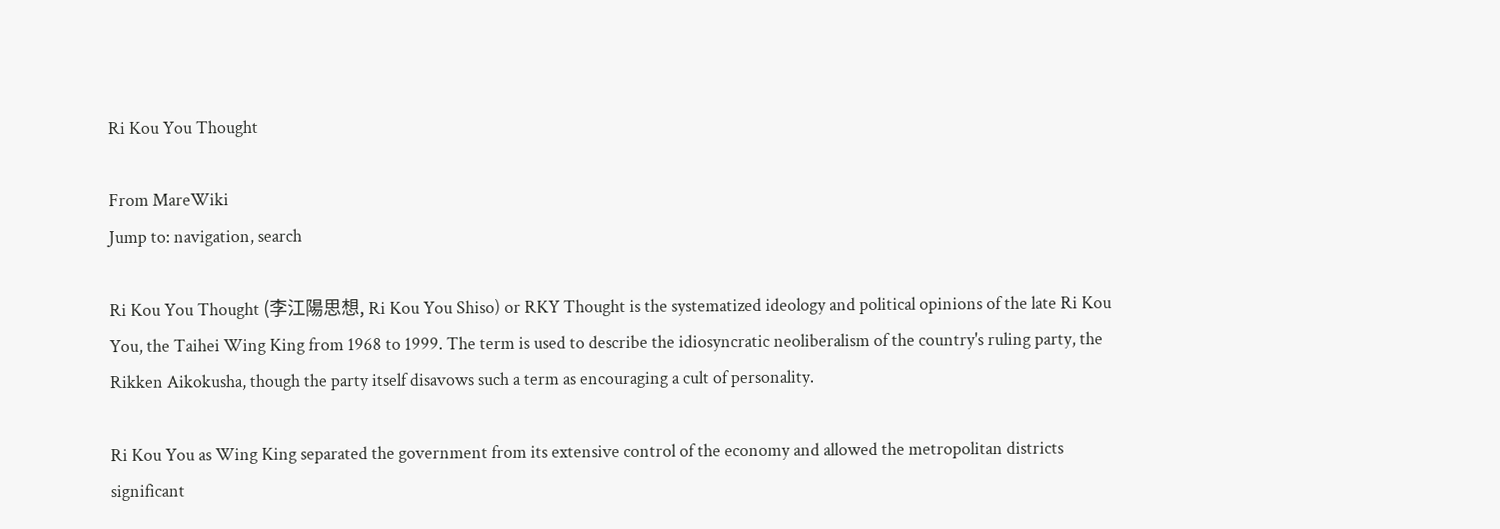Ri Kou You Thought

From MareWiki
Jump to: navigation, search

Ri Kou You Thought (李江陽思想, Ri Kou You Shiso) or RKY Thought is the systematized ideology and political opinions of the late Ri Kou You, the Taihei Wing King from 1968 to 1999. The term is used to describe the idiosyncratic neoliberalism of the country's ruling party, the Rikken Aikokusha, though the party itself disavows such a term as encouraging a cult of personality.

Ri Kou You as Wing King separated the government from its extensive control of the economy and allowed the metropolitan districts significant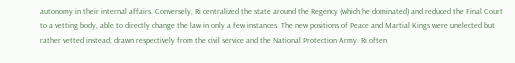autonomy in their internal affairs. Conversely, Ri centralized the state around the Regency (which he dominated) and reduced the Final Court to a vetting body, able to directly change the law in only a few instances. The new positions of Peace and Martial Kings were unelected but rather vetted instead, drawn respectively from the civil service and the National Protection Army. Ri often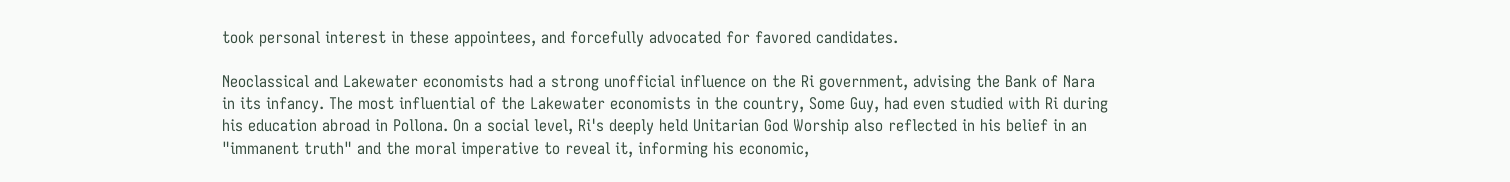took personal interest in these appointees, and forcefully advocated for favored candidates.

Neoclassical and Lakewater economists had a strong unofficial influence on the Ri government, advising the Bank of Nara in its infancy. The most influential of the Lakewater economists in the country, Some Guy, had even studied with Ri during his education abroad in Pollona. On a social level, Ri's deeply held Unitarian God Worship also reflected in his belief in an "immanent truth" and the moral imperative to reveal it, informing his economic,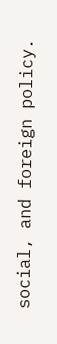social, and foreign policy.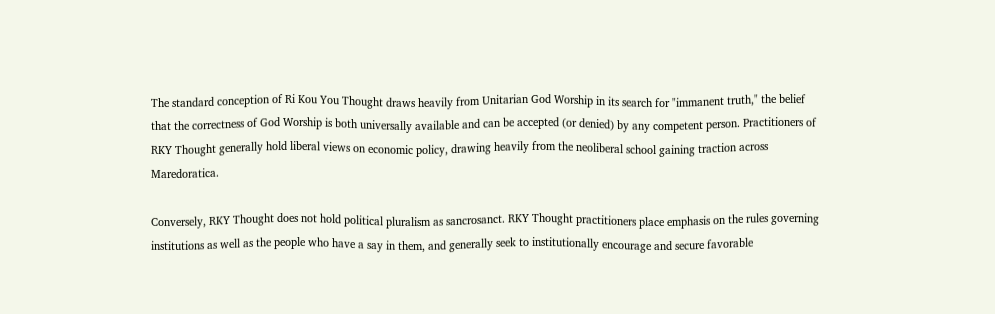The standard conception of Ri Kou You Thought draws heavily from Unitarian God Worship in its search for "immanent truth," the belief that the correctness of God Worship is both universally available and can be accepted (or denied) by any competent person. Practitioners of RKY Thought generally hold liberal views on economic policy, drawing heavily from the neoliberal school gaining traction across Maredoratica.

Conversely, RKY Thought does not hold political pluralism as sancrosanct. RKY Thought practitioners place emphasis on the rules governing institutions as well as the people who have a say in them, and generally seek to institutionally encourage and secure favorable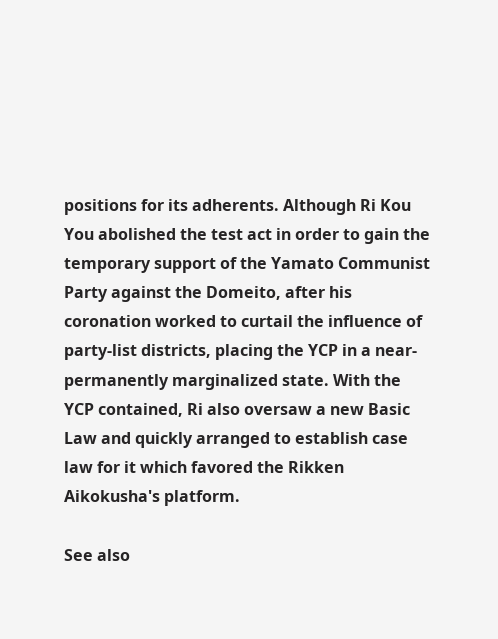positions for its adherents. Although Ri Kou You abolished the test act in order to gain the temporary support of the Yamato Communist Party against the Domeito, after his coronation worked to curtail the influence of party-list districts, placing the YCP in a near-permanently marginalized state. With the YCP contained, Ri also oversaw a new Basic Law and quickly arranged to establish case law for it which favored the Rikken Aikokusha's platform.

See also